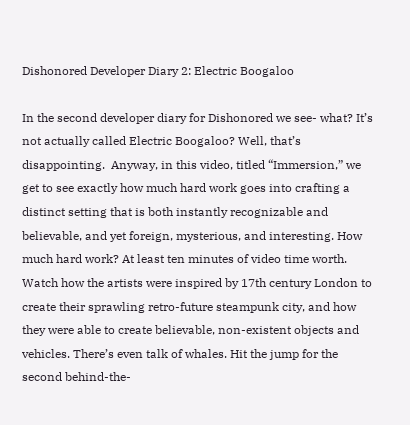Dishonored Developer Diary 2: Electric Boogaloo

In the second developer diary for Dishonored we see- what? It’s not actually called Electric Boogaloo? Well, that’s disappointing.  Anyway, in this video, titled “Immersion,” we get to see exactly how much hard work goes into crafting a distinct setting that is both instantly recognizable and believable, and yet foreign, mysterious, and interesting. How much hard work? At least ten minutes of video time worth. Watch how the artists were inspired by 17th century London to create their sprawling retro-future steampunk city, and how they were able to create believable, non-existent objects and vehicles. There’s even talk of whales. Hit the jump for the second behind-the-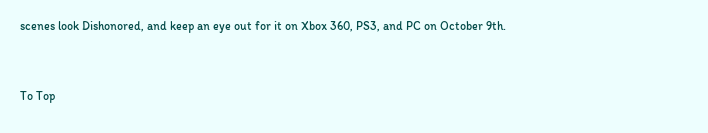scenes look Dishonored, and keep an eye out for it on Xbox 360, PS3, and PC on October 9th.


To Top